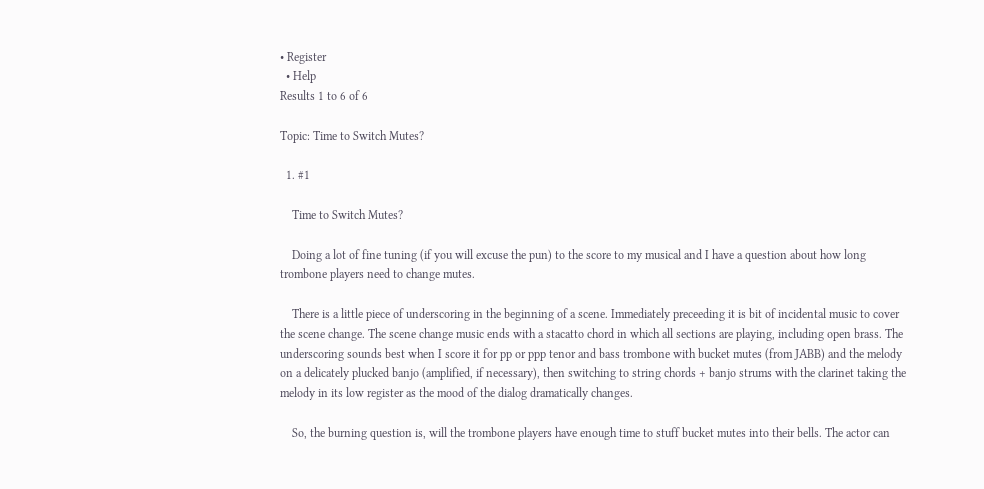• Register
  • Help
Results 1 to 6 of 6

Topic: Time to Switch Mutes?

  1. #1

    Time to Switch Mutes?

    Doing a lot of fine tuning (if you will excuse the pun) to the score to my musical and I have a question about how long trombone players need to change mutes.

    There is a little piece of underscoring in the beginning of a scene. Immediately preceeding it is bit of incidental music to cover the scene change. The scene change music ends with a stacatto chord in which all sections are playing, including open brass. The underscoring sounds best when I score it for pp or ppp tenor and bass trombone with bucket mutes (from JABB) and the melody on a delicately plucked banjo (amplified, if necessary), then switching to string chords + banjo strums with the clarinet taking the melody in its low register as the mood of the dialog dramatically changes.

    So, the burning question is, will the trombone players have enough time to stuff bucket mutes into their bells. The actor can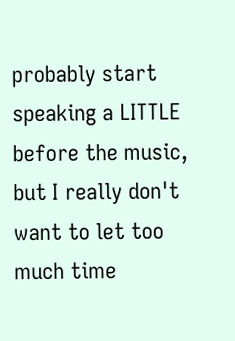probably start speaking a LITTLE before the music, but I really don't want to let too much time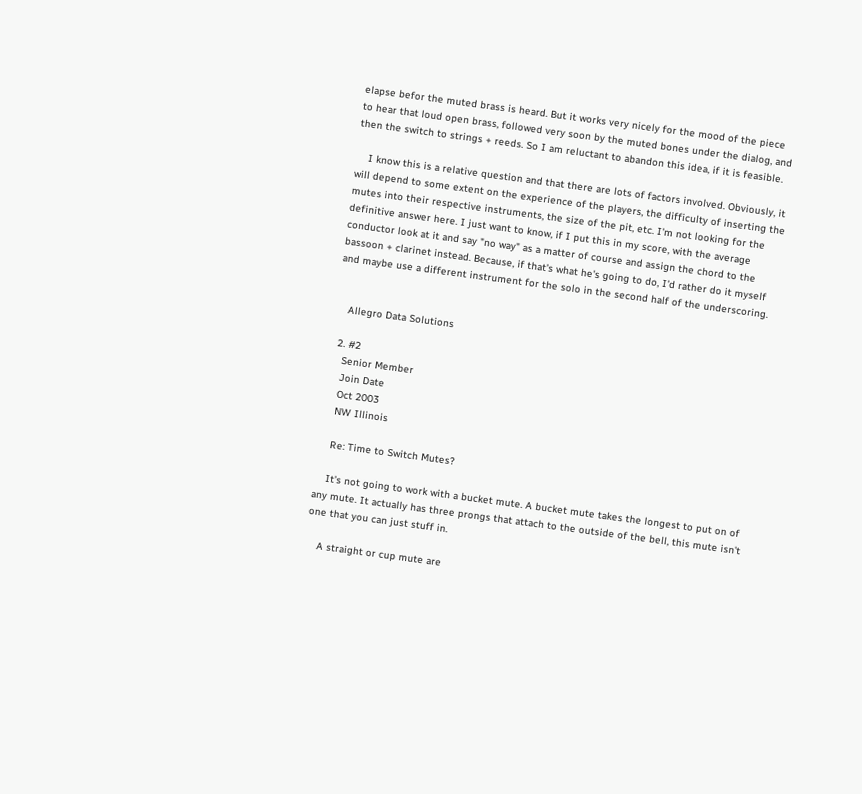elapse befor the muted brass is heard. But it works very nicely for the mood of the piece to hear that loud open brass, followed very soon by the muted bones under the dialog, and then the switch to strings + reeds. So I am reluctant to abandon this idea, if it is feasible.

    I know this is a relative question and that there are lots of factors involved. Obviously, it will depend to some extent on the experience of the players, the difficulty of inserting the mutes into their respective instruments, the size of the pit, etc. I'm not looking for the definitive answer here. I just want to know, if I put this in my score, with the average conductor look at it and say "no way" as a matter of course and assign the chord to the bassoon + clarinet instead. Because, if that's what he's going to do, I'd rather do it myself and maybe use a different instrument for the solo in the second half of the underscoring.


    Allegro Data Solutions

  2. #2
    Senior Member
    Join Date
    Oct 2003
    NW Illinois

    Re: Time to Switch Mutes?

    It's not going to work with a bucket mute. A bucket mute takes the longest to put on of any mute. It actually has three prongs that attach to the outside of the bell, this mute isn't one that you can just stuff in.

    A straight or cup mute are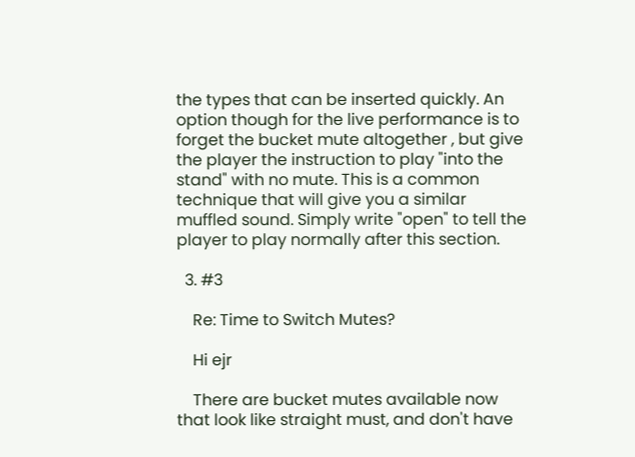the types that can be inserted quickly. An option though for the live performance is to forget the bucket mute altogether , but give the player the instruction to play "into the stand" with no mute. This is a common technique that will give you a similar muffled sound. Simply write "open" to tell the player to play normally after this section.

  3. #3

    Re: Time to Switch Mutes?

    Hi ejr

    There are bucket mutes available now that look like straight must, and don't have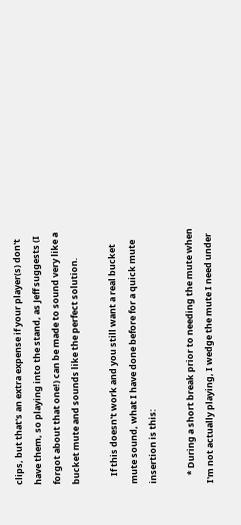clips, but that's an extra expense if your player(s) don't have them, so playing into the stand, as Jeff suggests (I forgot about that one!) can be made to sound very like a bucket mute and sounds like the perfect solution.

    If this doesn't work and you still want a real bucket mute sound, what I have done before for a quick mute insertion is this:

    * During a short break prior to needing the mute when I'm not actually playing, I wedge the mute I need under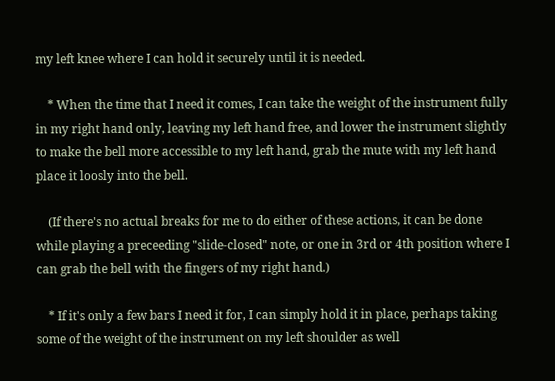my left knee where I can hold it securely until it is needed.

    * When the time that I need it comes, I can take the weight of the instrument fully in my right hand only, leaving my left hand free, and lower the instrument slightly to make the bell more accessible to my left hand, grab the mute with my left hand place it loosly into the bell.

    (If there's no actual breaks for me to do either of these actions, it can be done while playing a preceeding "slide-closed" note, or one in 3rd or 4th position where I can grab the bell with the fingers of my right hand.)

    * If it's only a few bars I need it for, I can simply hold it in place, perhaps taking some of the weight of the instrument on my left shoulder as well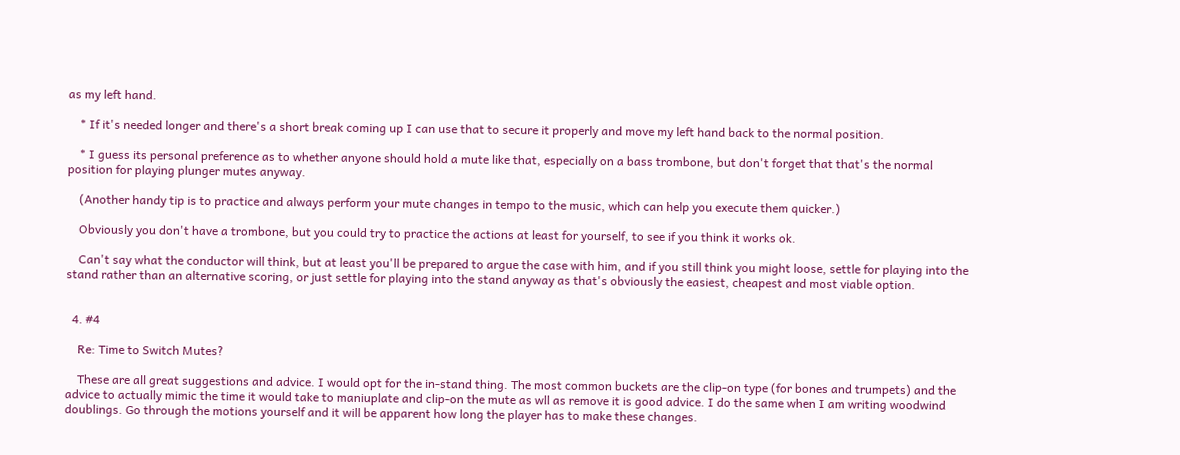as my left hand.

    * If it's needed longer and there's a short break coming up I can use that to secure it properly and move my left hand back to the normal position.

    * I guess its personal preference as to whether anyone should hold a mute like that, especially on a bass trombone, but don't forget that that's the normal position for playing plunger mutes anyway.

    (Another handy tip is to practice and always perform your mute changes in tempo to the music, which can help you execute them quicker.)

    Obviously you don't have a trombone, but you could try to practice the actions at least for yourself, to see if you think it works ok.

    Can't say what the conductor will think, but at least you'll be prepared to argue the case with him, and if you still think you might loose, settle for playing into the stand rather than an alternative scoring, or just settle for playing into the stand anyway as that's obviously the easiest, cheapest and most viable option.


  4. #4

    Re: Time to Switch Mutes?

    These are all great suggestions and advice. I would opt for the in-stand thing. The most common buckets are the clip-on type (for bones and trumpets) and the advice to actually mimic the time it would take to maniuplate and clip-on the mute as wll as remove it is good advice. I do the same when I am writing woodwind doublings. Go through the motions yourself and it will be apparent how long the player has to make these changes.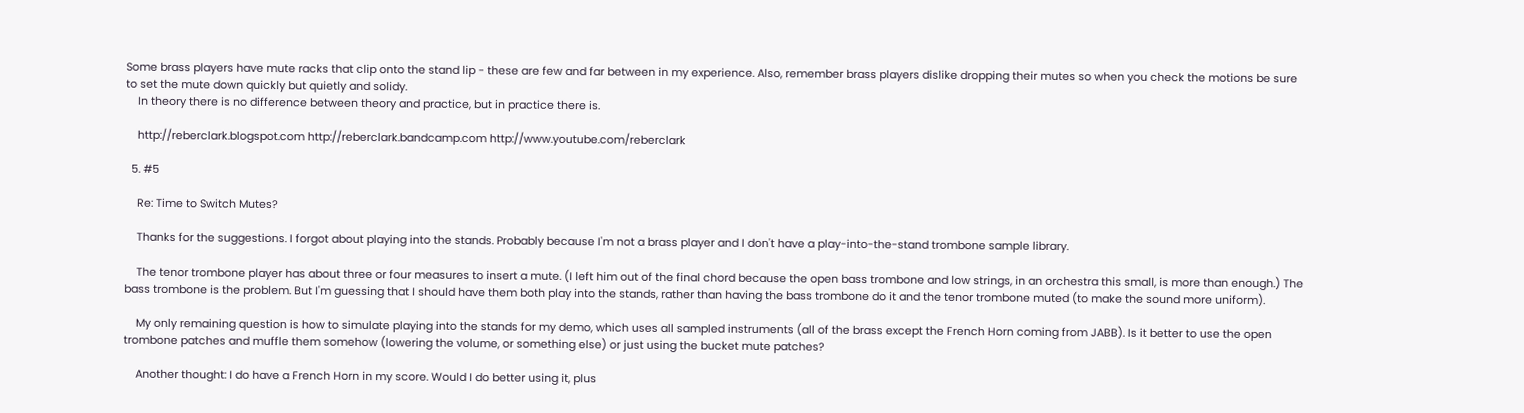Some brass players have mute racks that clip onto the stand lip - these are few and far between in my experience. Also, remember brass players dislike dropping their mutes so when you check the motions be sure to set the mute down quickly but quietly and solidy.
    In theory there is no difference between theory and practice, but in practice there is.

    http://reberclark.blogspot.com http://reberclark.bandcamp.com http://www.youtube.com/reberclark

  5. #5

    Re: Time to Switch Mutes?

    Thanks for the suggestions. I forgot about playing into the stands. Probably because I'm not a brass player and I don't have a play-into-the-stand trombone sample library.

    The tenor trombone player has about three or four measures to insert a mute. (I left him out of the final chord because the open bass trombone and low strings, in an orchestra this small, is more than enough.) The bass trombone is the problem. But I'm guessing that I should have them both play into the stands, rather than having the bass trombone do it and the tenor trombone muted (to make the sound more uniform).

    My only remaining question is how to simulate playing into the stands for my demo, which uses all sampled instruments (all of the brass except the French Horn coming from JABB). Is it better to use the open trombone patches and muffle them somehow (lowering the volume, or something else) or just using the bucket mute patches?

    Another thought: I do have a French Horn in my score. Would I do better using it, plus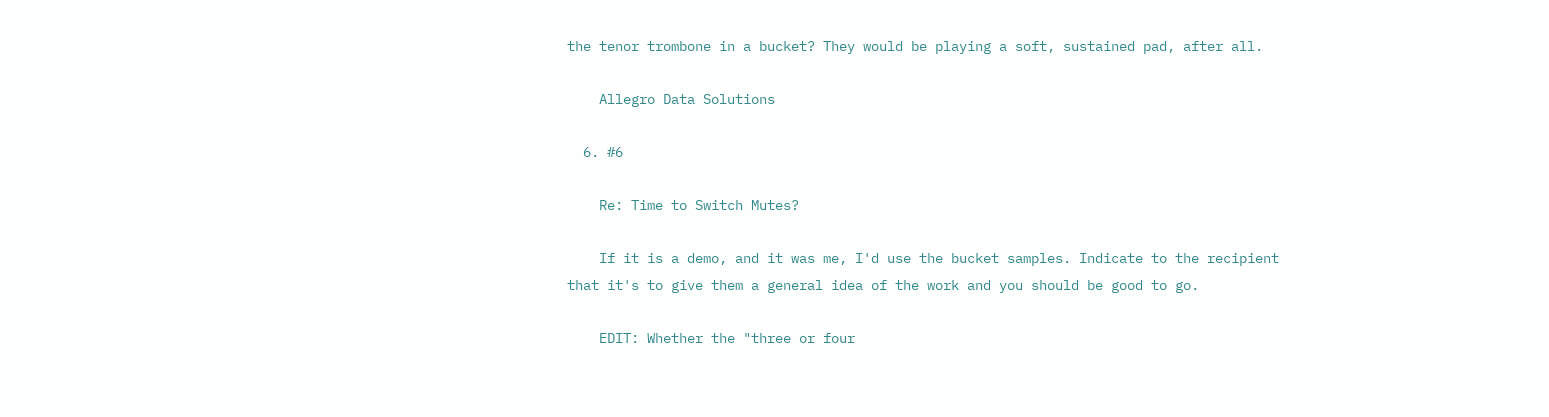the tenor trombone in a bucket? They would be playing a soft, sustained pad, after all.

    Allegro Data Solutions

  6. #6

    Re: Time to Switch Mutes?

    If it is a demo, and it was me, I'd use the bucket samples. Indicate to the recipient that it's to give them a general idea of the work and you should be good to go.

    EDIT: Whether the "three or four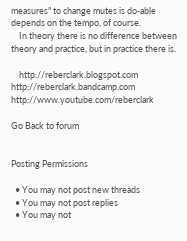measures" to change mutes is do-able depends on the tempo, of course.
    In theory there is no difference between theory and practice, but in practice there is.

    http://reberclark.blogspot.com http://reberclark.bandcamp.com http://www.youtube.com/reberclark

Go Back to forum


Posting Permissions

  • You may not post new threads
  • You may not post replies
  • You may not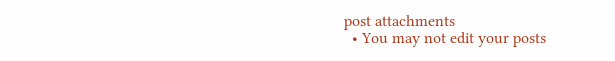post attachments
  • You may not edit your posts